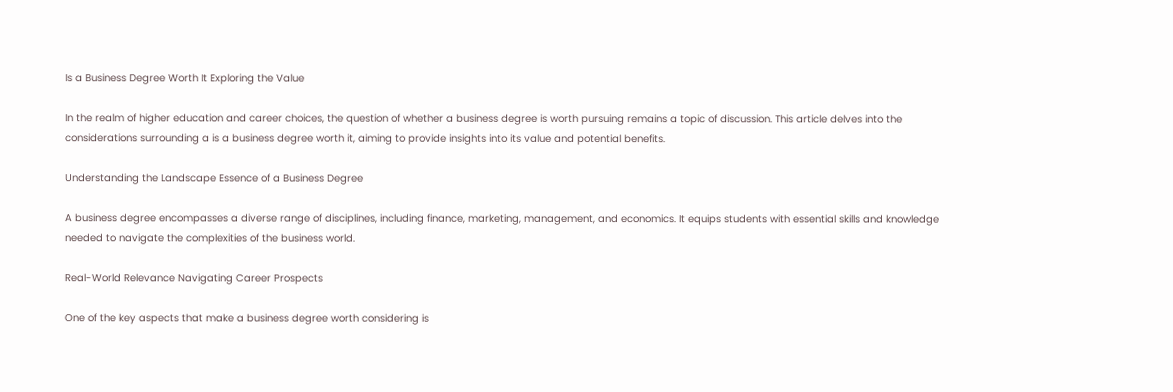Is a Business Degree Worth It Exploring the Value

In the realm of higher education and career choices, the question of whether a business degree is worth pursuing remains a topic of discussion. This article delves into the considerations surrounding a is a business degree worth it, aiming to provide insights into its value and potential benefits.

Understanding the Landscape Essence of a Business Degree

A business degree encompasses a diverse range of disciplines, including finance, marketing, management, and economics. It equips students with essential skills and knowledge needed to navigate the complexities of the business world.

Real-World Relevance Navigating Career Prospects

One of the key aspects that make a business degree worth considering is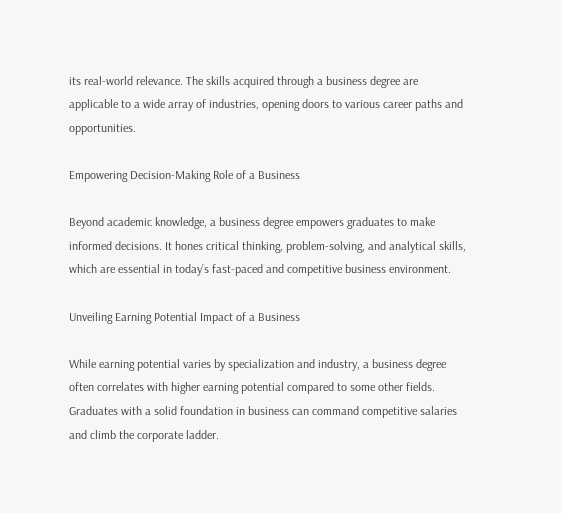its real-world relevance. The skills acquired through a business degree are applicable to a wide array of industries, opening doors to various career paths and opportunities.

Empowering Decision-Making Role of a Business

Beyond academic knowledge, a business degree empowers graduates to make informed decisions. It hones critical thinking, problem-solving, and analytical skills, which are essential in today’s fast-paced and competitive business environment.

Unveiling Earning Potential Impact of a Business

While earning potential varies by specialization and industry, a business degree often correlates with higher earning potential compared to some other fields. Graduates with a solid foundation in business can command competitive salaries and climb the corporate ladder.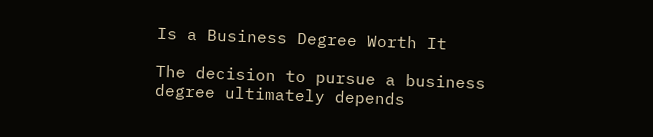Is a Business Degree Worth It

The decision to pursue a business degree ultimately depends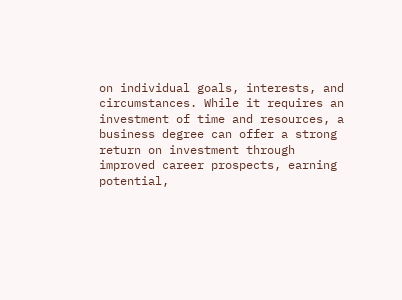on individual goals, interests, and circumstances. While it requires an investment of time and resources, a business degree can offer a strong return on investment through improved career prospects, earning potential,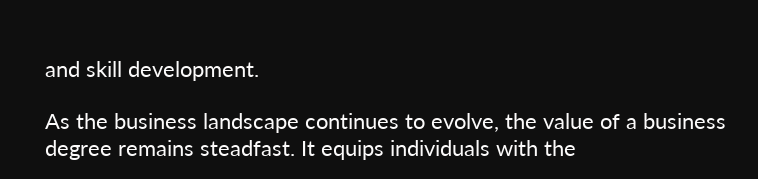and skill development.

As the business landscape continues to evolve, the value of a business degree remains steadfast. It equips individuals with the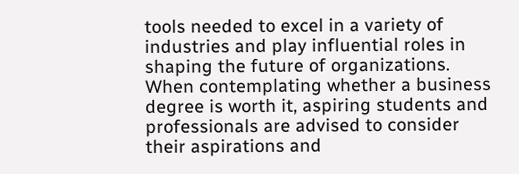tools needed to excel in a variety of industries and play influential roles in shaping the future of organizations. When contemplating whether a business degree is worth it, aspiring students and professionals are advised to consider their aspirations and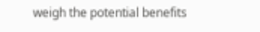weigh the potential benefits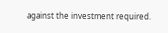against the investment required.